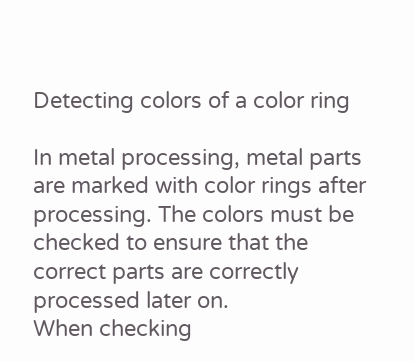Detecting colors of a color ring

In metal processing, metal parts are marked with color rings after processing. The colors must be checked to ensure that the correct parts are correctly processed later on.
When checking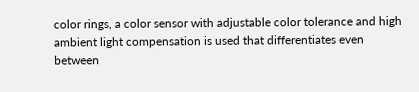color rings, a color sensor with adjustable color tolerance and high ambient light compensation is used that differentiates even between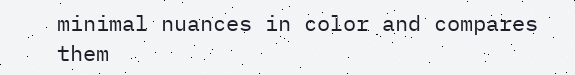minimal nuances in color and compares them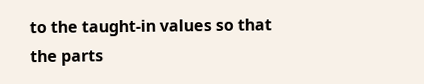to the taught-in values so that the parts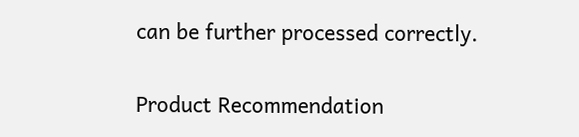can be further processed correctly.

Product Recommendation